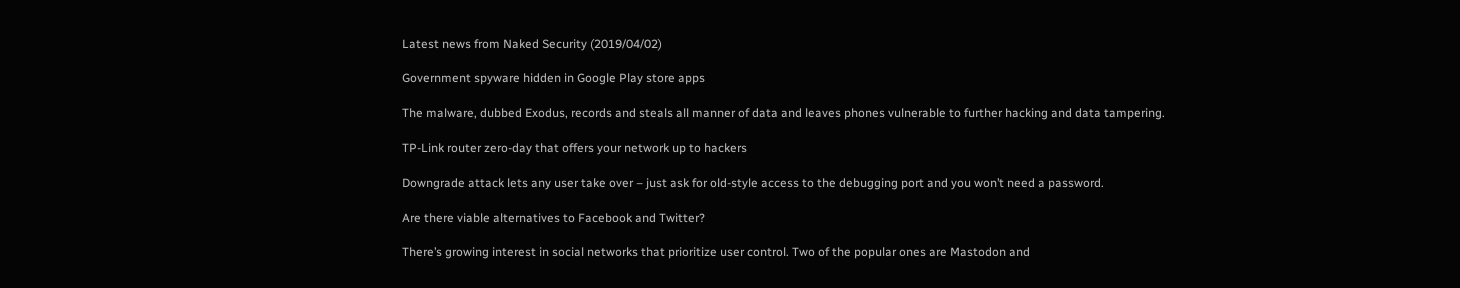Latest news from Naked Security (2019/04/02)

Government spyware hidden in Google Play store apps

The malware, dubbed Exodus, records and steals all manner of data and leaves phones vulnerable to further hacking and data tampering.

TP-Link router zero-day that offers your network up to hackers

Downgrade attack lets any user take over – just ask for old-style access to the debugging port and you won’t need a password.

Are there viable alternatives to Facebook and Twitter?

There’s growing interest in social networks that prioritize user control. Two of the popular ones are Mastodon and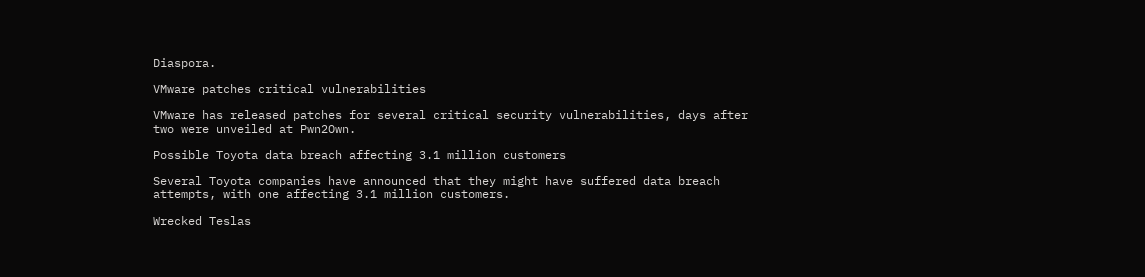Diaspora.

VMware patches critical vulnerabilities

VMware has released patches for several critical security vulnerabilities, days after two were unveiled at Pwn2Own.

Possible Toyota data breach affecting 3.1 million customers

Several Toyota companies have announced that they might have suffered data breach attempts, with one affecting 3.1 million customers.

Wrecked Teslas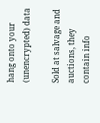hang onto your (unencrypted) data

Sold at salvage and auctions, they contain info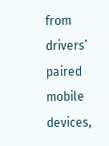from drivers’ paired mobile devices,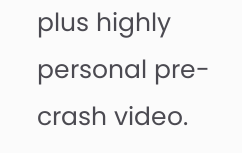plus highly personal pre-crash video.